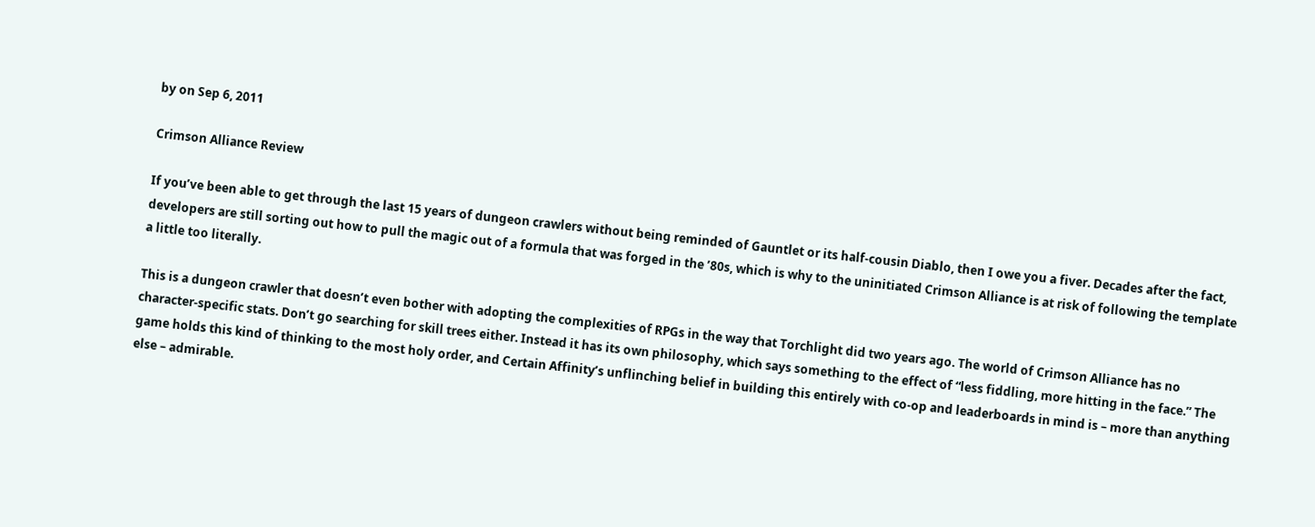by on Sep 6, 2011

Crimson Alliance Review

If you’ve been able to get through the last 15 years of dungeon crawlers without being reminded of Gauntlet or its half-cousin Diablo, then I owe you a fiver. Decades after the fact, developers are still sorting out how to pull the magic out of a formula that was forged in the ’80s, which is why to the uninitiated Crimson Alliance is at risk of following the template a little too literally.

This is a dungeon crawler that doesn’t even bother with adopting the complexities of RPGs in the way that Torchlight did two years ago. The world of Crimson Alliance has no character-specific stats. Don’t go searching for skill trees either. Instead it has its own philosophy, which says something to the effect of “less fiddling, more hitting in the face.” The game holds this kind of thinking to the most holy order, and Certain Affinity’s unflinching belief in building this entirely with co-op and leaderboards in mind is – more than anything else – admirable.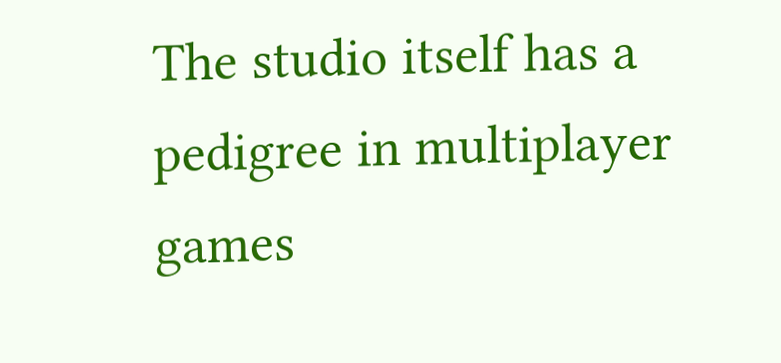The studio itself has a pedigree in multiplayer games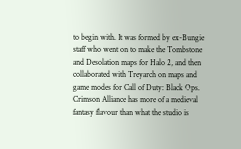to begin with. It was formed by ex-Bungie staff who went on to make the Tombstone and Desolation maps for Halo 2, and then collaborated with Treyarch on maps and game modes for Call of Duty: Black Ops. Crimson Alliance has more of a medieval fantasy flavour than what the studio is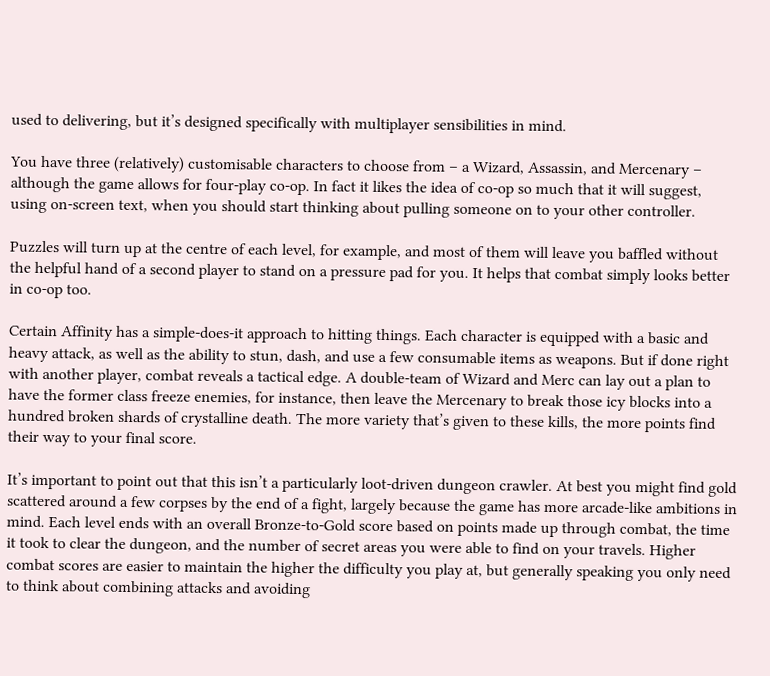used to delivering, but it’s designed specifically with multiplayer sensibilities in mind.

You have three (relatively) customisable characters to choose from – a Wizard, Assassin, and Mercenary – although the game allows for four-play co-op. In fact it likes the idea of co-op so much that it will suggest, using on-screen text, when you should start thinking about pulling someone on to your other controller.

Puzzles will turn up at the centre of each level, for example, and most of them will leave you baffled without the helpful hand of a second player to stand on a pressure pad for you. It helps that combat simply looks better in co-op too.

Certain Affinity has a simple-does-it approach to hitting things. Each character is equipped with a basic and heavy attack, as well as the ability to stun, dash, and use a few consumable items as weapons. But if done right with another player, combat reveals a tactical edge. A double-team of Wizard and Merc can lay out a plan to have the former class freeze enemies, for instance, then leave the Mercenary to break those icy blocks into a hundred broken shards of crystalline death. The more variety that’s given to these kills, the more points find their way to your final score.

It’s important to point out that this isn’t a particularly loot-driven dungeon crawler. At best you might find gold scattered around a few corpses by the end of a fight, largely because the game has more arcade-like ambitions in mind. Each level ends with an overall Bronze-to-Gold score based on points made up through combat, the time it took to clear the dungeon, and the number of secret areas you were able to find on your travels. Higher combat scores are easier to maintain the higher the difficulty you play at, but generally speaking you only need to think about combining attacks and avoiding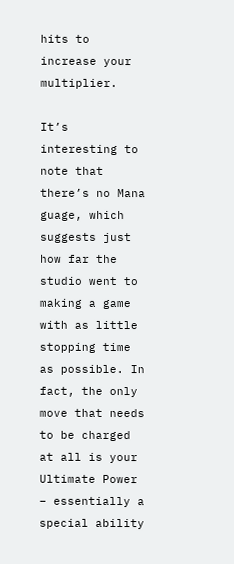hits to increase your multiplier.

It’s interesting to note that there’s no Mana guage, which suggests just how far the studio went to making a game with as little stopping time as possible. In fact, the only move that needs to be charged at all is your Ultimate Power – essentially a special ability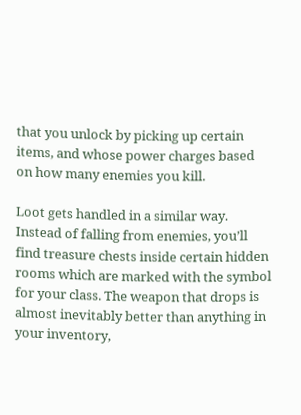that you unlock by picking up certain items, and whose power charges based on how many enemies you kill.

Loot gets handled in a similar way. Instead of falling from enemies, you’ll find treasure chests inside certain hidden rooms which are marked with the symbol for your class. The weapon that drops is almost inevitably better than anything in your inventory,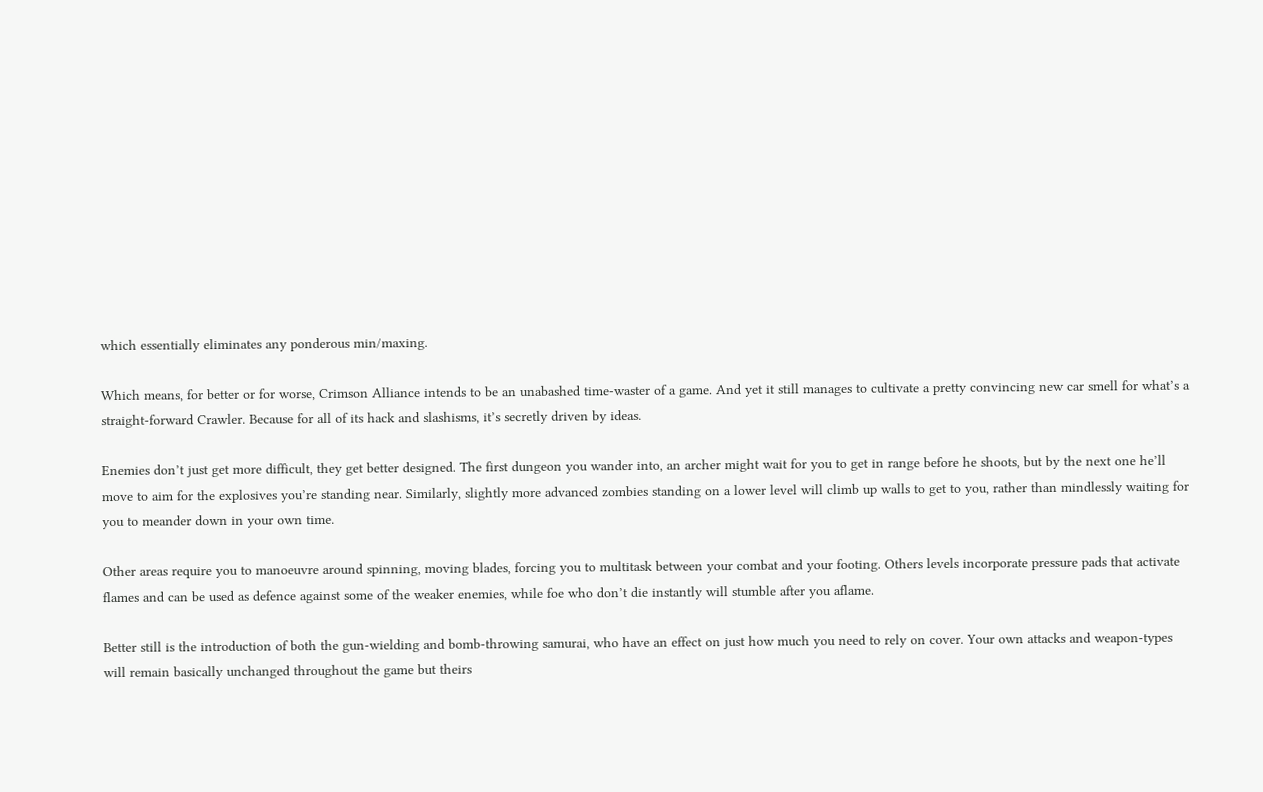which essentially eliminates any ponderous min/maxing.

Which means, for better or for worse, Crimson Alliance intends to be an unabashed time-waster of a game. And yet it still manages to cultivate a pretty convincing new car smell for what’s a straight-forward Crawler. Because for all of its hack and slashisms, it’s secretly driven by ideas.

Enemies don’t just get more difficult, they get better designed. The first dungeon you wander into, an archer might wait for you to get in range before he shoots, but by the next one he’ll move to aim for the explosives you’re standing near. Similarly, slightly more advanced zombies standing on a lower level will climb up walls to get to you, rather than mindlessly waiting for you to meander down in your own time.

Other areas require you to manoeuvre around spinning, moving blades, forcing you to multitask between your combat and your footing. Others levels incorporate pressure pads that activate flames and can be used as defence against some of the weaker enemies, while foe who don’t die instantly will stumble after you aflame.

Better still is the introduction of both the gun-wielding and bomb-throwing samurai, who have an effect on just how much you need to rely on cover. Your own attacks and weapon-types will remain basically unchanged throughout the game but theirs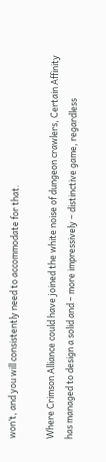won’t, and you will consistently need to accommodate for that.

Where Crimson Alliance could have joined the white noise of dungeon crawlers, Certain Affinity has managed to design a solid and – more impressively – distinctive game, regardless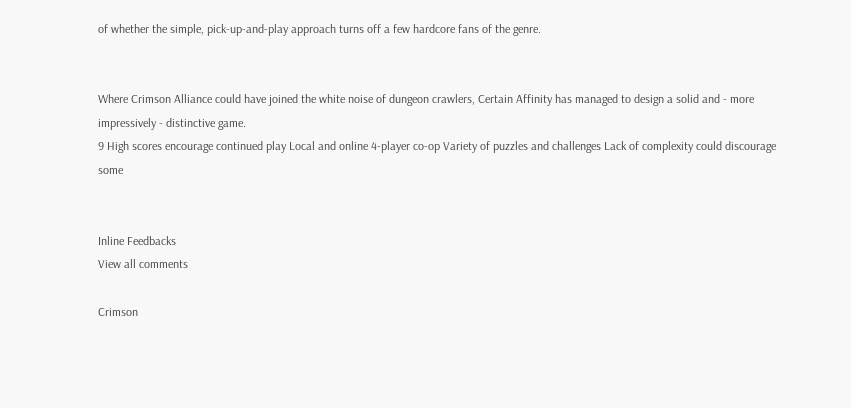of whether the simple, pick-up-and-play approach turns off a few hardcore fans of the genre.


Where Crimson Alliance could have joined the white noise of dungeon crawlers, Certain Affinity has managed to design a solid and - more impressively - distinctive game.
9 High scores encourage continued play Local and online 4-player co-op Variety of puzzles and challenges Lack of complexity could discourage some


Inline Feedbacks
View all comments

Crimson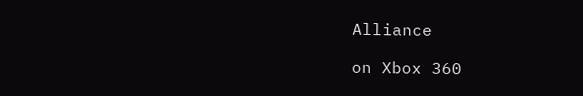Alliance

on Xbox 360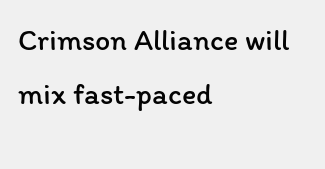Crimson Alliance will mix fast-paced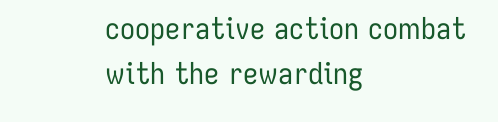cooperative action combat with the rewarding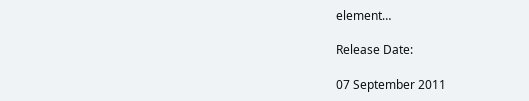element…

Release Date:

07 September 2011